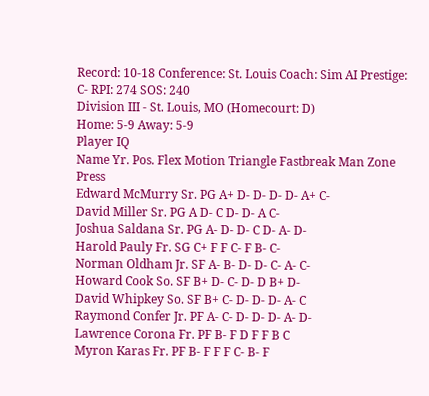Record: 10-18 Conference: St. Louis Coach: Sim AI Prestige: C- RPI: 274 SOS: 240
Division III - St. Louis, MO (Homecourt: D)
Home: 5-9 Away: 5-9
Player IQ
Name Yr. Pos. Flex Motion Triangle Fastbreak Man Zone Press
Edward McMurry Sr. PG A+ D- D- D- D- A+ C-
David Miller Sr. PG A D- C D- D- A C-
Joshua Saldana Sr. PG A- D- D- C D- A- D-
Harold Pauly Fr. SG C+ F F C- F B- C-
Norman Oldham Jr. SF A- B- D- D- C- A- C-
Howard Cook So. SF B+ D- C- D- D B+ D-
David Whipkey So. SF B+ C- D- D- D- A- C
Raymond Confer Jr. PF A- C- D- D- D- A- D-
Lawrence Corona Fr. PF B- F D F F B C
Myron Karas Fr. PF B- F F F C- B- F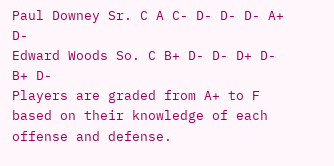Paul Downey Sr. C A C- D- D- D- A+ D-
Edward Woods So. C B+ D- D- D+ D- B+ D-
Players are graded from A+ to F based on their knowledge of each offense and defense.